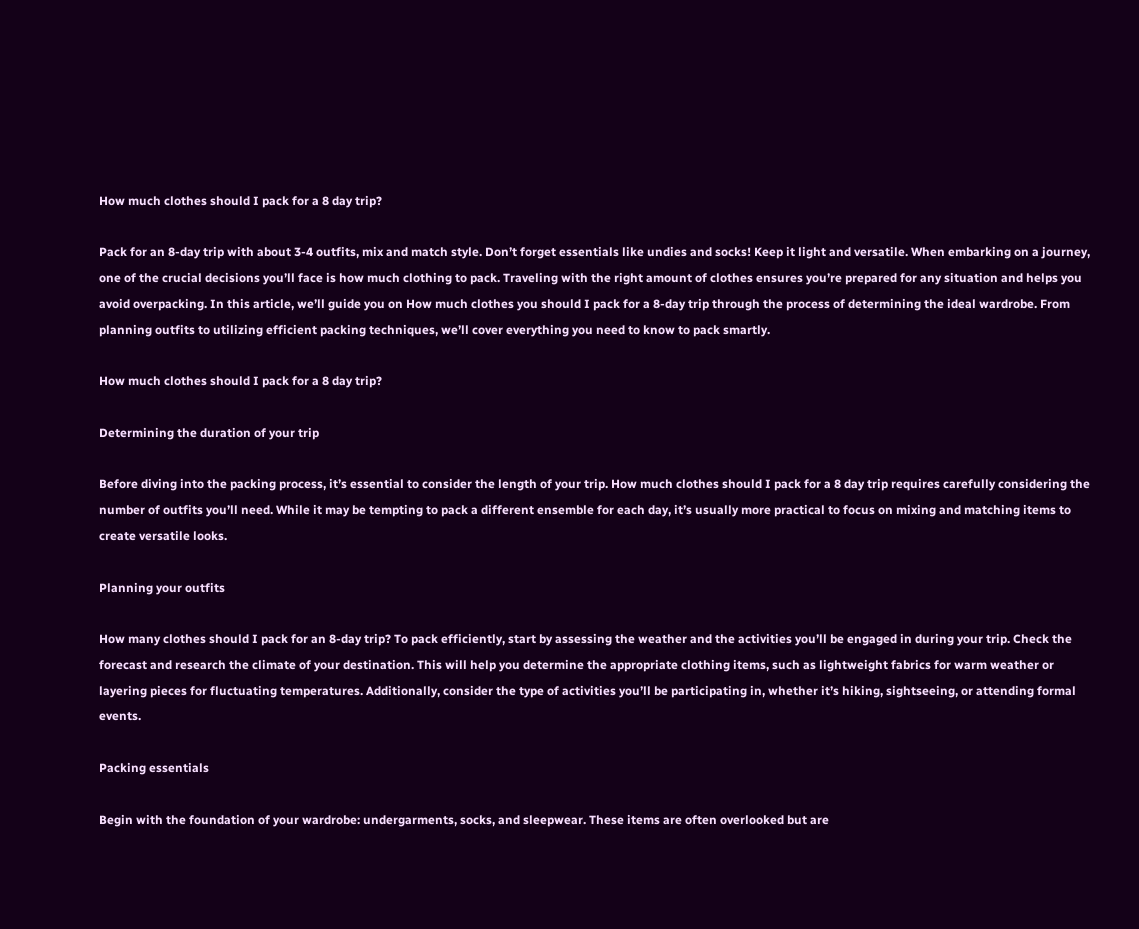How much clothes should I pack for a 8 day trip?

Pack for an 8-day trip with about 3-4 outfits, mix and match style. Don’t forget essentials like undies and socks! Keep it light and versatile. When embarking on a journey, one of the crucial decisions you’ll face is how much clothing to pack. Traveling with the right amount of clothes ensures you’re prepared for any situation and helps you avoid overpacking. In this article, we’ll guide you on How much clothes you should I pack for a 8-day trip through the process of determining the ideal wardrobe. From planning outfits to utilizing efficient packing techniques, we’ll cover everything you need to know to pack smartly.

How much clothes should I pack for a 8 day trip?

Determining the duration of your trip

Before diving into the packing process, it’s essential to consider the length of your trip. How much clothes should I pack for a 8 day trip requires carefully considering the number of outfits you’ll need. While it may be tempting to pack a different ensemble for each day, it’s usually more practical to focus on mixing and matching items to create versatile looks.

Planning your outfits

How many clothes should I pack for an 8-day trip? To pack efficiently, start by assessing the weather and the activities you’ll be engaged in during your trip. Check the forecast and research the climate of your destination. This will help you determine the appropriate clothing items, such as lightweight fabrics for warm weather or layering pieces for fluctuating temperatures. Additionally, consider the type of activities you’ll be participating in, whether it’s hiking, sightseeing, or attending formal events.

Packing essentials

Begin with the foundation of your wardrobe: undergarments, socks, and sleepwear. These items are often overlooked but are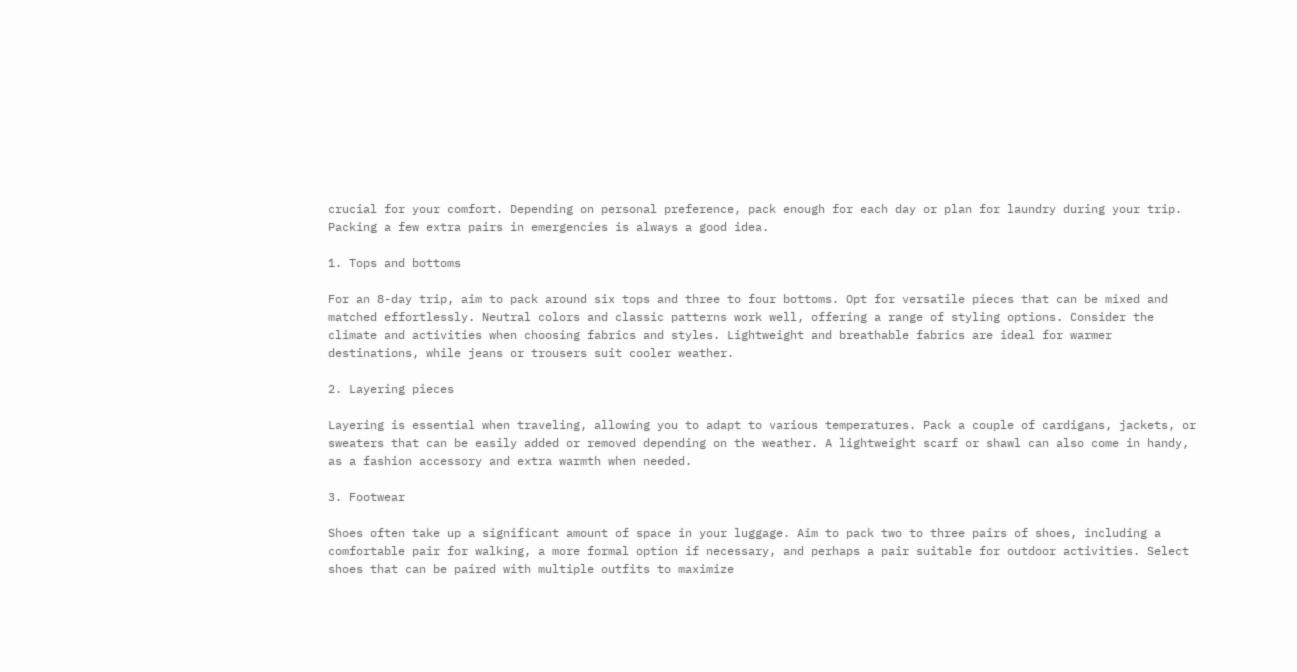crucial for your comfort. Depending on personal preference, pack enough for each day or plan for laundry during your trip. Packing a few extra pairs in emergencies is always a good idea.

1. Tops and bottoms

For an 8-day trip, aim to pack around six tops and three to four bottoms. Opt for versatile pieces that can be mixed and matched effortlessly. Neutral colors and classic patterns work well, offering a range of styling options. Consider the climate and activities when choosing fabrics and styles. Lightweight and breathable fabrics are ideal for warmer destinations, while jeans or trousers suit cooler weather.

2. Layering pieces

Layering is essential when traveling, allowing you to adapt to various temperatures. Pack a couple of cardigans, jackets, or sweaters that can be easily added or removed depending on the weather. A lightweight scarf or shawl can also come in handy, as a fashion accessory and extra warmth when needed.

3. Footwear

Shoes often take up a significant amount of space in your luggage. Aim to pack two to three pairs of shoes, including a comfortable pair for walking, a more formal option if necessary, and perhaps a pair suitable for outdoor activities. Select shoes that can be paired with multiple outfits to maximize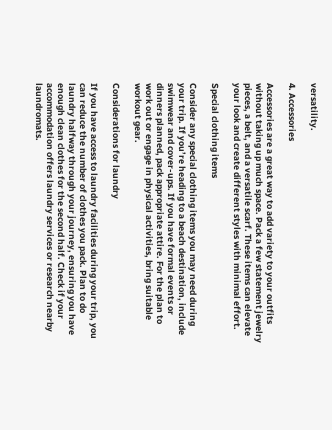versatility.

4. Accessories

Accessories are a great way to add variety to your outfits without taking up much space. Pack a few statement jewelry pieces, a belt, and a versatile scarf. These items can elevate your look and create different styles with minimal effort.

Special clothing items

Consider any special clothing items you may need during your trip. If you’re heading to a beach destination, include swimwear and cover-ups. If you have formal events or dinners planned, pack appropriate attire. For the plan to work out or engage in physical activities, bring suitable workout gear.

Considerations for laundry

If you have access to laundry facilities during your trip, you can reduce the number of clothes you pack. Plan to do laundry halfway through your journey, ensuring you have enough clean clothes for the second half. Check if your accommodation offers laundry services or research nearby laundromats.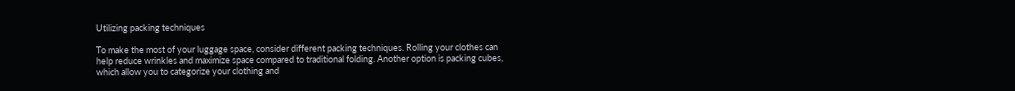Utilizing packing techniques

To make the most of your luggage space, consider different packing techniques. Rolling your clothes can help reduce wrinkles and maximize space compared to traditional folding. Another option is packing cubes, which allow you to categorize your clothing and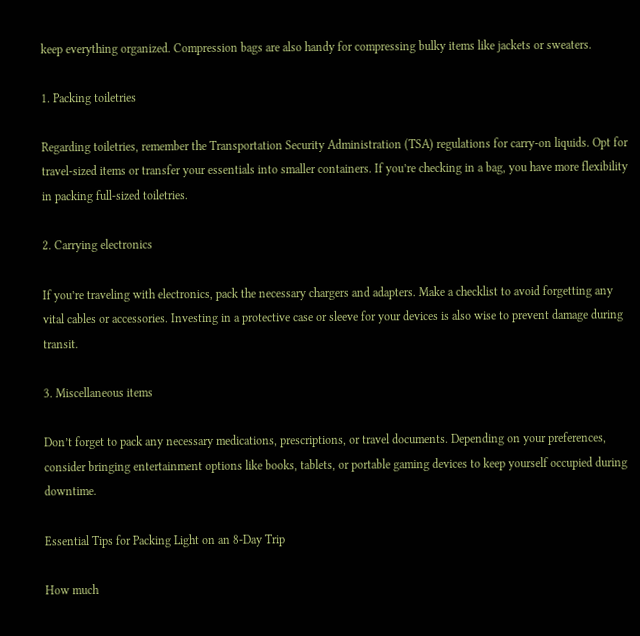keep everything organized. Compression bags are also handy for compressing bulky items like jackets or sweaters.

1. Packing toiletries

Regarding toiletries, remember the Transportation Security Administration (TSA) regulations for carry-on liquids. Opt for travel-sized items or transfer your essentials into smaller containers. If you’re checking in a bag, you have more flexibility in packing full-sized toiletries.

2. Carrying electronics

If you’re traveling with electronics, pack the necessary chargers and adapters. Make a checklist to avoid forgetting any vital cables or accessories. Investing in a protective case or sleeve for your devices is also wise to prevent damage during transit.

3. Miscellaneous items

Don’t forget to pack any necessary medications, prescriptions, or travel documents. Depending on your preferences, consider bringing entertainment options like books, tablets, or portable gaming devices to keep yourself occupied during downtime.

Essential Tips for Packing Light on an 8-Day Trip

How much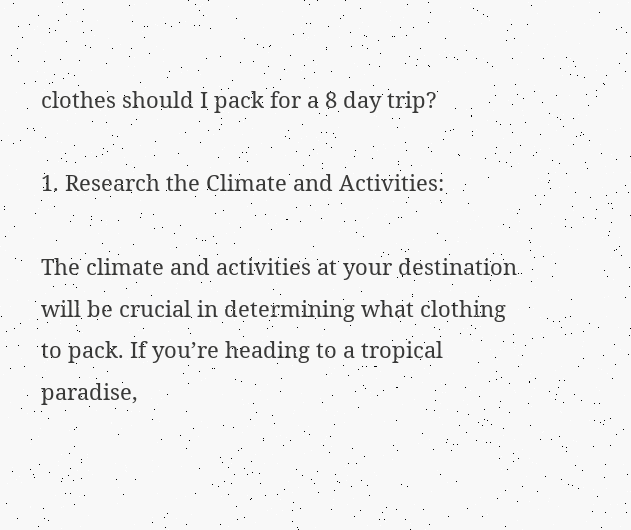clothes should I pack for a 8 day trip?

1. Research the Climate and Activities:

The climate and activities at your destination will be crucial in determining what clothing to pack. If you’re heading to a tropical paradise,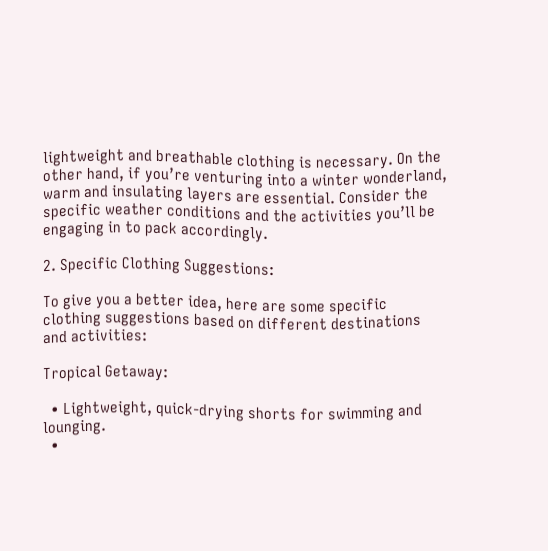lightweight and breathable clothing is necessary. On the other hand, if you’re venturing into a winter wonderland, warm and insulating layers are essential. Consider the specific weather conditions and the activities you’ll be engaging in to pack accordingly.

2. Specific Clothing Suggestions:

To give you a better idea, here are some specific clothing suggestions based on different destinations and activities:

Tropical Getaway:

  • Lightweight, quick-drying shorts for swimming and lounging.
  •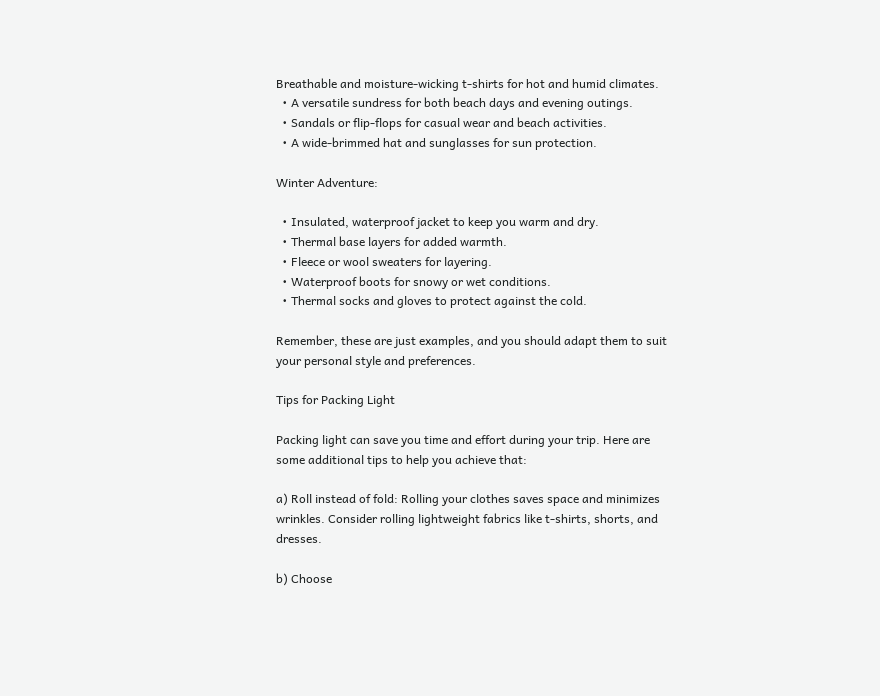Breathable and moisture-wicking t-shirts for hot and humid climates.
  • A versatile sundress for both beach days and evening outings.
  • Sandals or flip-flops for casual wear and beach activities.
  • A wide-brimmed hat and sunglasses for sun protection.

Winter Adventure:

  • Insulated, waterproof jacket to keep you warm and dry.
  • Thermal base layers for added warmth.
  • Fleece or wool sweaters for layering.
  • Waterproof boots for snowy or wet conditions.
  • Thermal socks and gloves to protect against the cold.

Remember, these are just examples, and you should adapt them to suit your personal style and preferences.

Tips for Packing Light

Packing light can save you time and effort during your trip. Here are some additional tips to help you achieve that:

a) Roll instead of fold: Rolling your clothes saves space and minimizes wrinkles. Consider rolling lightweight fabrics like t-shirts, shorts, and dresses.

b) Choose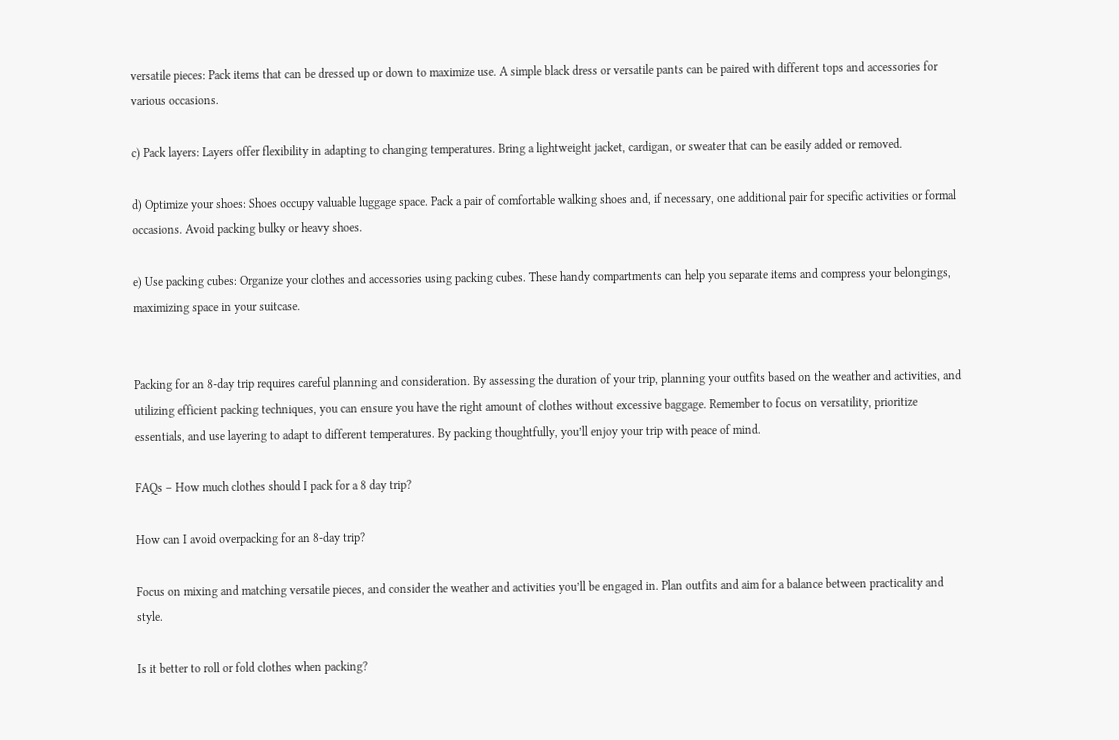versatile pieces: Pack items that can be dressed up or down to maximize use. A simple black dress or versatile pants can be paired with different tops and accessories for various occasions.

c) Pack layers: Layers offer flexibility in adapting to changing temperatures. Bring a lightweight jacket, cardigan, or sweater that can be easily added or removed.

d) Optimize your shoes: Shoes occupy valuable luggage space. Pack a pair of comfortable walking shoes and, if necessary, one additional pair for specific activities or formal occasions. Avoid packing bulky or heavy shoes.

e) Use packing cubes: Organize your clothes and accessories using packing cubes. These handy compartments can help you separate items and compress your belongings, maximizing space in your suitcase.


Packing for an 8-day trip requires careful planning and consideration. By assessing the duration of your trip, planning your outfits based on the weather and activities, and utilizing efficient packing techniques, you can ensure you have the right amount of clothes without excessive baggage. Remember to focus on versatility, prioritize essentials, and use layering to adapt to different temperatures. By packing thoughtfully, you’ll enjoy your trip with peace of mind.

FAQs – How much clothes should I pack for a 8 day trip?

How can I avoid overpacking for an 8-day trip?

Focus on mixing and matching versatile pieces, and consider the weather and activities you’ll be engaged in. Plan outfits and aim for a balance between practicality and style.

Is it better to roll or fold clothes when packing?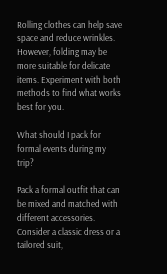Rolling clothes can help save space and reduce wrinkles. However, folding may be more suitable for delicate items. Experiment with both methods to find what works best for you.

What should I pack for formal events during my trip?

Pack a formal outfit that can be mixed and matched with different accessories. Consider a classic dress or a tailored suit,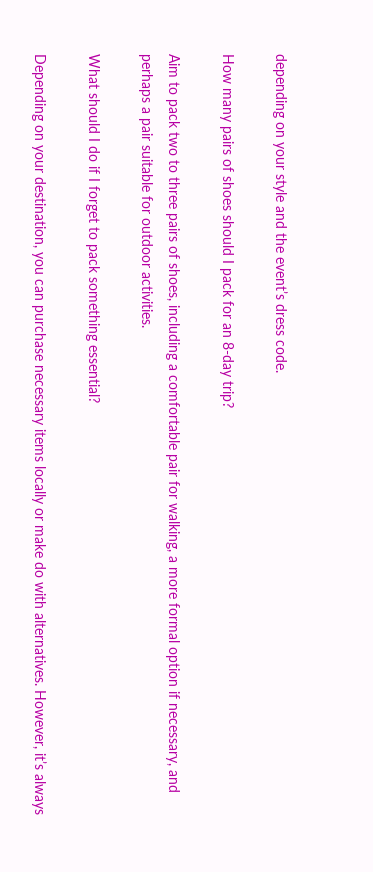depending on your style and the event’s dress code.

How many pairs of shoes should I pack for an 8-day trip?

Aim to pack two to three pairs of shoes, including a comfortable pair for walking, a more formal option if necessary, and perhaps a pair suitable for outdoor activities.

What should I do if I forget to pack something essential?

Depending on your destination, you can purchase necessary items locally or make do with alternatives. However, it’s always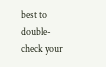best to double-check your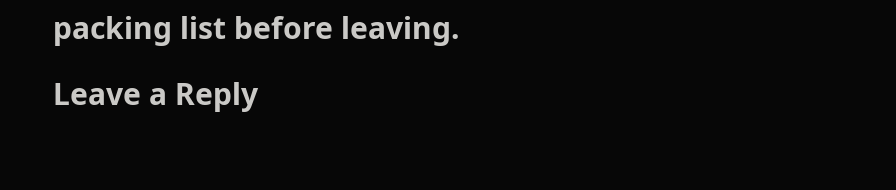packing list before leaving.

Leave a Reply